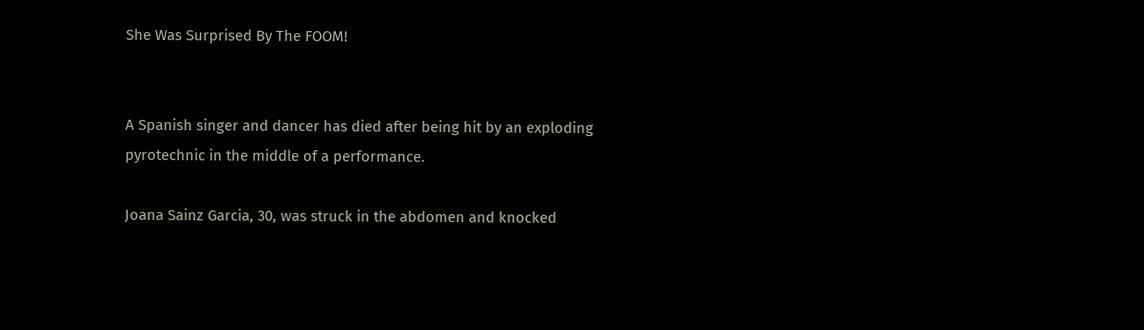She Was Surprised By The FOOM!


A Spanish singer and dancer has died after being hit by an exploding pyrotechnic in the middle of a performance.

Joana Sainz Garcia, 30, was struck in the abdomen and knocked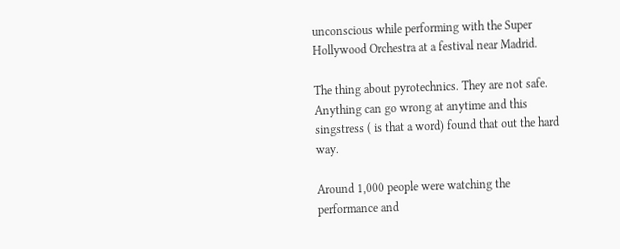unconscious while performing with the Super Hollywood Orchestra at a festival near Madrid.

The thing about pyrotechnics. They are not safe. Anything can go wrong at anytime and this singstress ( is that a word) found that out the hard way.

Around 1,000 people were watching the performance and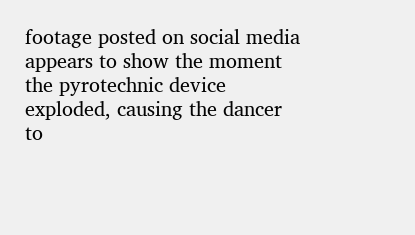footage posted on social media appears to show the moment the pyrotechnic device exploded, causing the dancer to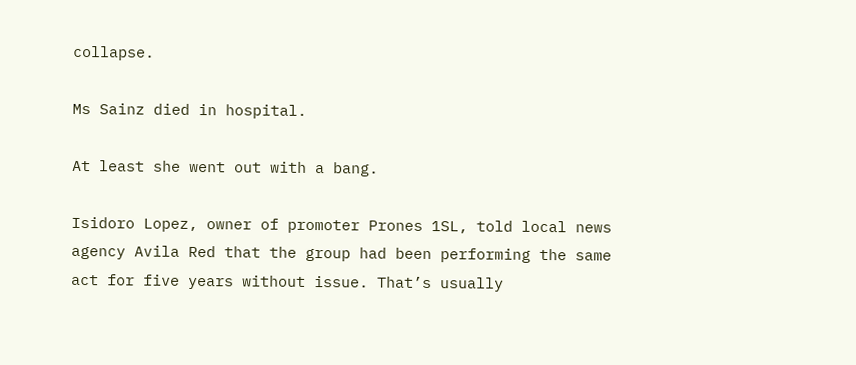collapse.

Ms Sainz died in hospital.

At least she went out with a bang.

Isidoro Lopez, owner of promoter Prones 1SL, told local news agency Avila Red that the group had been performing the same act for five years without issue. That’s usually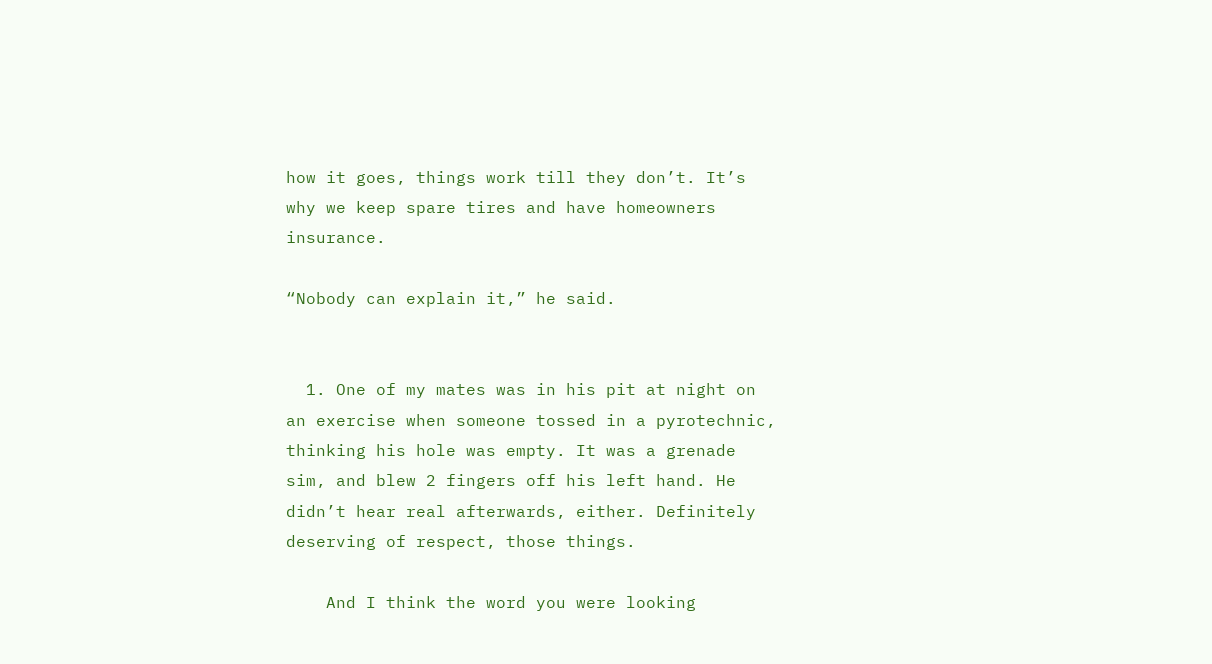how it goes, things work till they don’t. It’s why we keep spare tires and have homeowners insurance.

“Nobody can explain it,” he said.


  1. One of my mates was in his pit at night on an exercise when someone tossed in a pyrotechnic, thinking his hole was empty. It was a grenade sim, and blew 2 fingers off his left hand. He didn’t hear real afterwards, either. Definitely deserving of respect, those things.

    And I think the word you were looking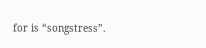for is “songstress”.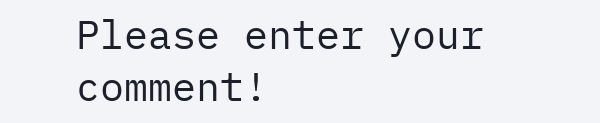Please enter your comment!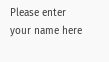Please enter your name here